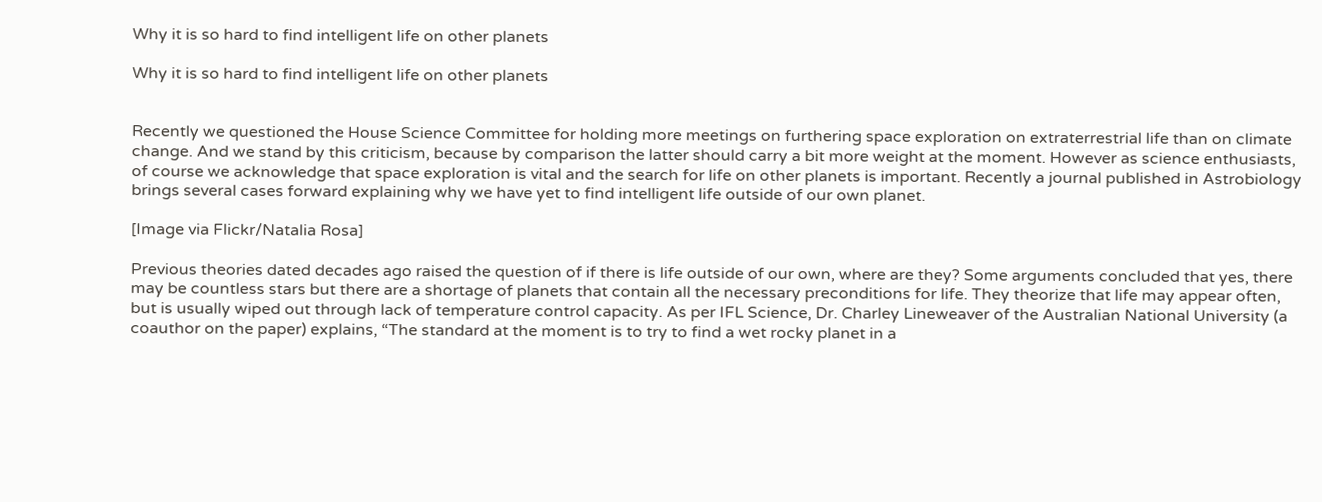Why it is so hard to find intelligent life on other planets

Why it is so hard to find intelligent life on other planets


Recently we questioned the House Science Committee for holding more meetings on furthering space exploration on extraterrestrial life than on climate change. And we stand by this criticism, because by comparison the latter should carry a bit more weight at the moment. However as science enthusiasts, of course we acknowledge that space exploration is vital and the search for life on other planets is important. Recently a journal published in Astrobiology brings several cases forward explaining why we have yet to find intelligent life outside of our own planet.

[Image via Flickr/Natalia Rosa]

Previous theories dated decades ago raised the question of if there is life outside of our own, where are they? Some arguments concluded that yes, there may be countless stars but there are a shortage of planets that contain all the necessary preconditions for life. They theorize that life may appear often, but is usually wiped out through lack of temperature control capacity. As per IFL Science, Dr. Charley Lineweaver of the Australian National University (a coauthor on the paper) explains, “The standard at the moment is to try to find a wet rocky planet in a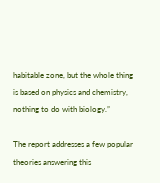habitable zone, but the whole thing is based on physics and chemistry, nothing to do with biology.”

The report addresses a few popular theories answering this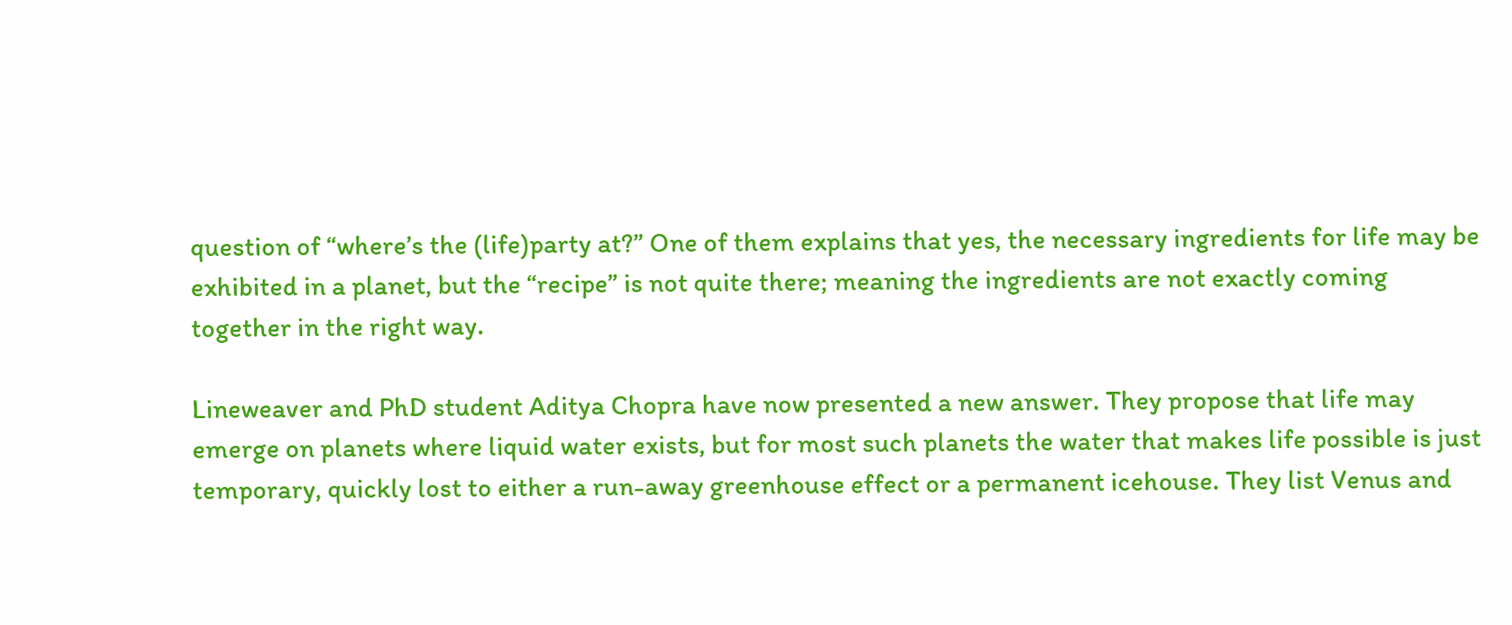question of “where’s the (life)party at?” One of them explains that yes, the necessary ingredients for life may be exhibited in a planet, but the “recipe” is not quite there; meaning the ingredients are not exactly coming together in the right way.

Lineweaver and PhD student Aditya Chopra have now presented a new answer. They propose that life may emerge on planets where liquid water exists, but for most such planets the water that makes life possible is just temporary, quickly lost to either a run-away greenhouse effect or a permanent icehouse. They list Venus and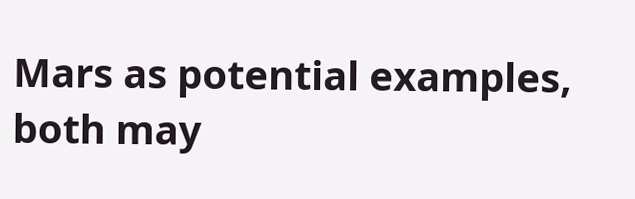Mars as potential examples, both may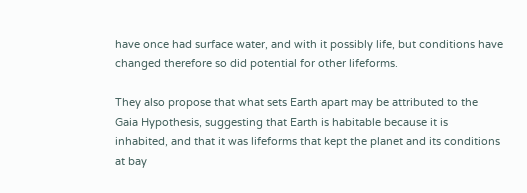have once had surface water, and with it possibly life, but conditions have changed therefore so did potential for other lifeforms.

They also propose that what sets Earth apart may be attributed to the Gaia Hypothesis, suggesting that Earth is habitable because it is inhabited, and that it was lifeforms that kept the planet and its conditions at bay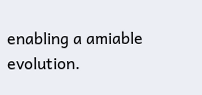enabling a amiable evolution.